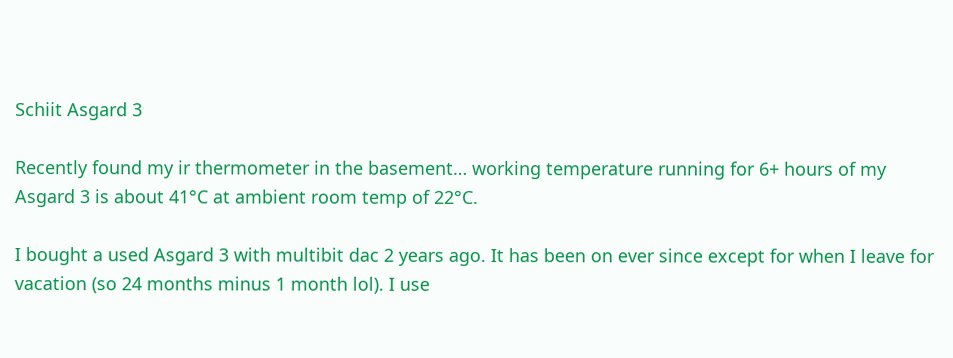Schiit Asgard 3

Recently found my ir thermometer in the basement… working temperature running for 6+ hours of my Asgard 3 is about 41°C at ambient room temp of 22°C.

I bought a used Asgard 3 with multibit dac 2 years ago. It has been on ever since except for when I leave for vacation (so 24 months minus 1 month lol). I use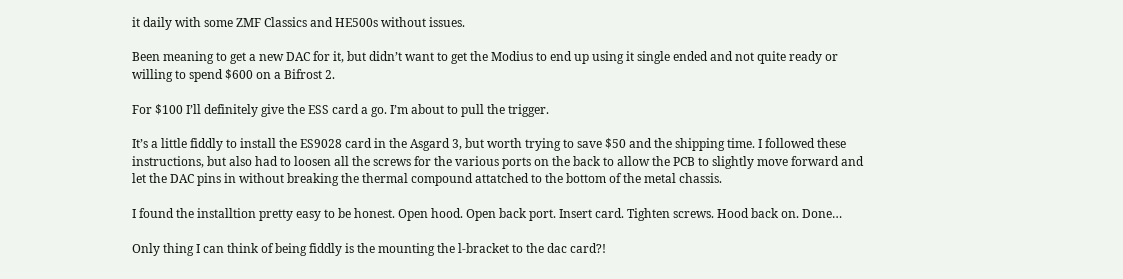it daily with some ZMF Classics and HE500s without issues.

Been meaning to get a new DAC for it, but didn’t want to get the Modius to end up using it single ended and not quite ready or willing to spend $600 on a Bifrost 2.

For $100 I’ll definitely give the ESS card a go. I’m about to pull the trigger.

It’s a little fiddly to install the ES9028 card in the Asgard 3, but worth trying to save $50 and the shipping time. I followed these instructions, but also had to loosen all the screws for the various ports on the back to allow the PCB to slightly move forward and let the DAC pins in without breaking the thermal compound attatched to the bottom of the metal chassis.

I found the installtion pretty easy to be honest. Open hood. Open back port. Insert card. Tighten screws. Hood back on. Done…

Only thing I can think of being fiddly is the mounting the l-bracket to the dac card?!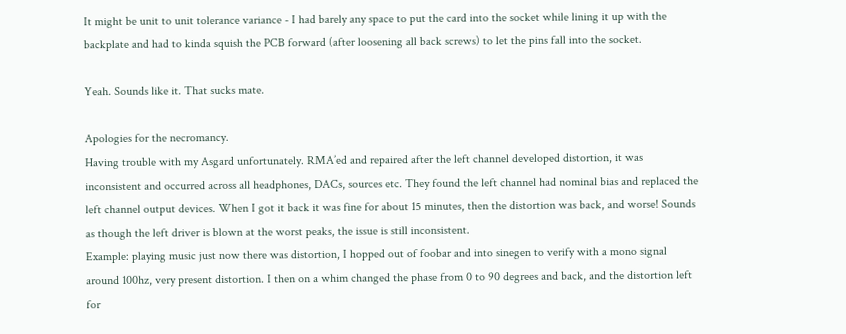It might be unit to unit tolerance variance - I had barely any space to put the card into the socket while lining it up with the backplate and had to kinda squish the PCB forward (after loosening all back screws) to let the pins fall into the socket.

Yeah. Sounds like it. That sucks mate.

Apologies for the necromancy.
Having trouble with my Asgard unfortunately. RMA’ed and repaired after the left channel developed distortion, it was inconsistent and occurred across all headphones, DACs, sources etc. They found the left channel had nominal bias and replaced the left channel output devices. When I got it back it was fine for about 15 minutes, then the distortion was back, and worse! Sounds as though the left driver is blown at the worst peaks, the issue is still inconsistent.
Example: playing music just now there was distortion, I hopped out of foobar and into sinegen to verify with a mono signal around 100hz, very present distortion. I then on a whim changed the phase from 0 to 90 degrees and back, and the distortion left for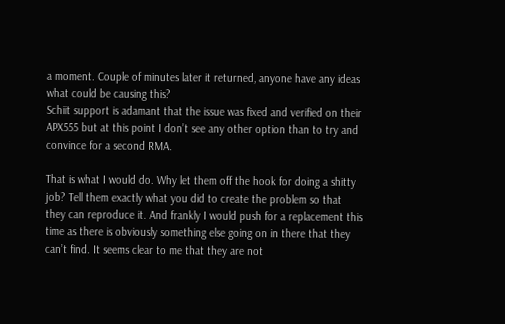a moment. Couple of minutes later it returned, anyone have any ideas what could be causing this?
Schiit support is adamant that the issue was fixed and verified on their APX555 but at this point I don’t see any other option than to try and convince for a second RMA.

That is what I would do. Why let them off the hook for doing a shitty job? Tell them exactly what you did to create the problem so that they can reproduce it. And frankly I would push for a replacement this time as there is obviously something else going on in there that they can’t find. It seems clear to me that they are not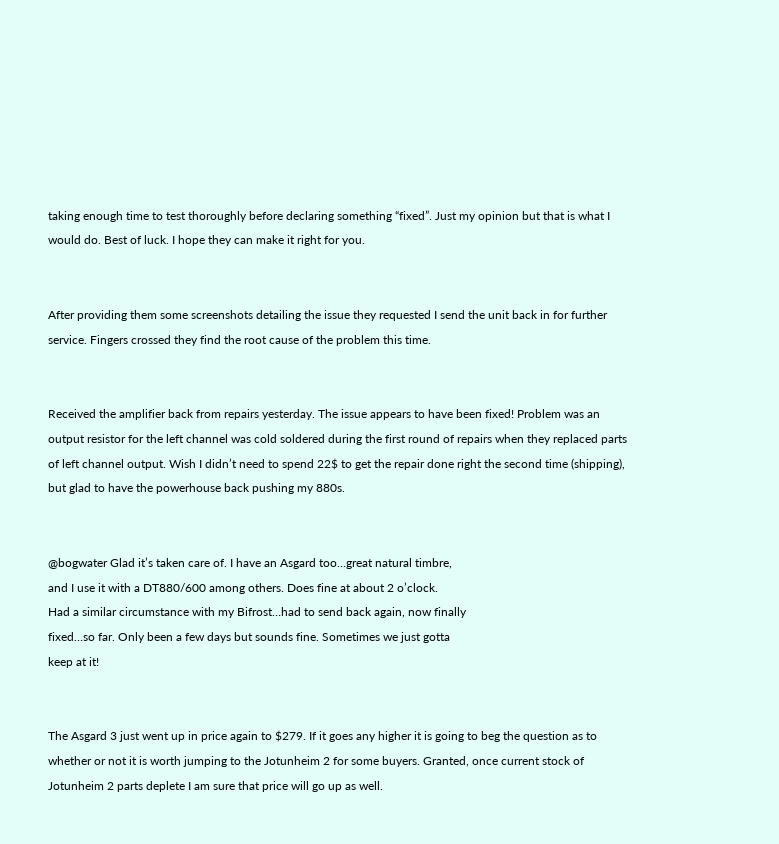taking enough time to test thoroughly before declaring something “fixed”. Just my opinion but that is what I would do. Best of luck. I hope they can make it right for you.


After providing them some screenshots detailing the issue they requested I send the unit back in for further service. Fingers crossed they find the root cause of the problem this time.


Received the amplifier back from repairs yesterday. The issue appears to have been fixed! Problem was an output resistor for the left channel was cold soldered during the first round of repairs when they replaced parts of left channel output. Wish I didn’t need to spend 22$ to get the repair done right the second time (shipping), but glad to have the powerhouse back pushing my 880s.


@bogwater Glad it’s taken care of. I have an Asgard too…great natural timbre,
and I use it with a DT880/600 among others. Does fine at about 2 o’clock.
Had a similar circumstance with my Bifrost…had to send back again, now finally
fixed…so far. Only been a few days but sounds fine. Sometimes we just gotta
keep at it!


The Asgard 3 just went up in price again to $279. If it goes any higher it is going to beg the question as to whether or not it is worth jumping to the Jotunheim 2 for some buyers. Granted, once current stock of Jotunheim 2 parts deplete I am sure that price will go up as well.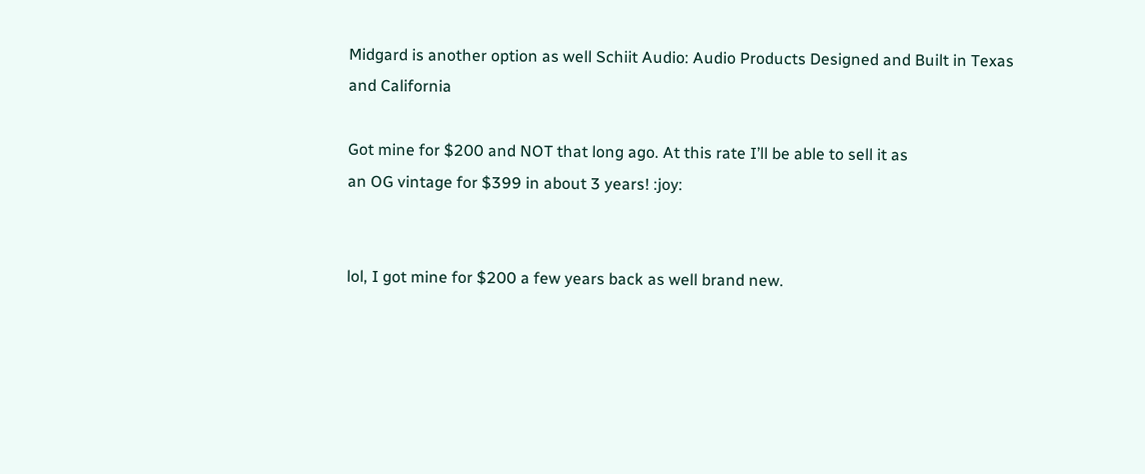Midgard is another option as well Schiit Audio: Audio Products Designed and Built in Texas and California

Got mine for $200 and NOT that long ago. At this rate I’ll be able to sell it as
an OG vintage for $399 in about 3 years! :joy:


lol, I got mine for $200 a few years back as well brand new.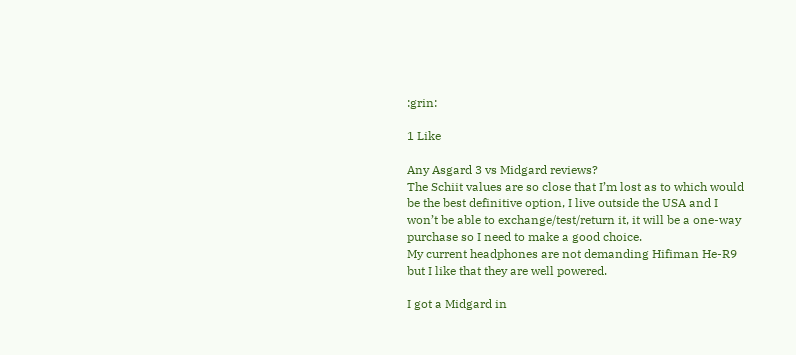:grin:

1 Like

Any Asgard 3 vs Midgard reviews?
The Schiit values are so close that I’m lost as to which would be the best definitive option, I live outside the USA and I won’t be able to exchange/test/return it, it will be a one-way purchase so I need to make a good choice.
My current headphones are not demanding Hifiman He-R9 but I like that they are well powered.

I got a Midgard in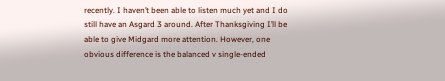recently. I haven’t been able to listen much yet and I do still have an Asgard 3 around. After Thanksgiving I’ll be able to give Midgard more attention. However, one obvious difference is the balanced v single-ended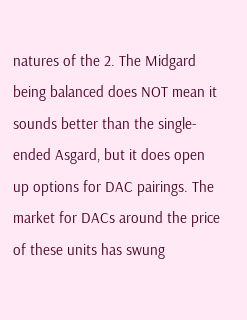natures of the 2. The Midgard being balanced does NOT mean it sounds better than the single-ended Asgard, but it does open up options for DAC pairings. The market for DACs around the price of these units has swung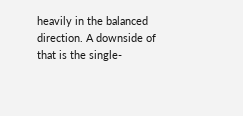heavily in the balanced direction. A downside of that is the single-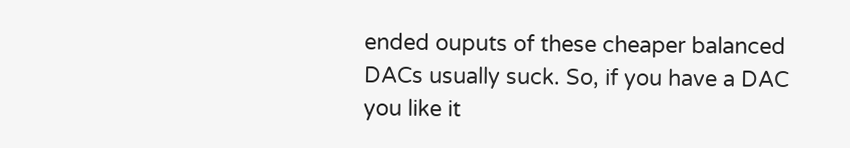ended ouputs of these cheaper balanced DACs usually suck. So, if you have a DAC you like it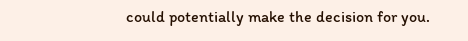could potentially make the decision for you.